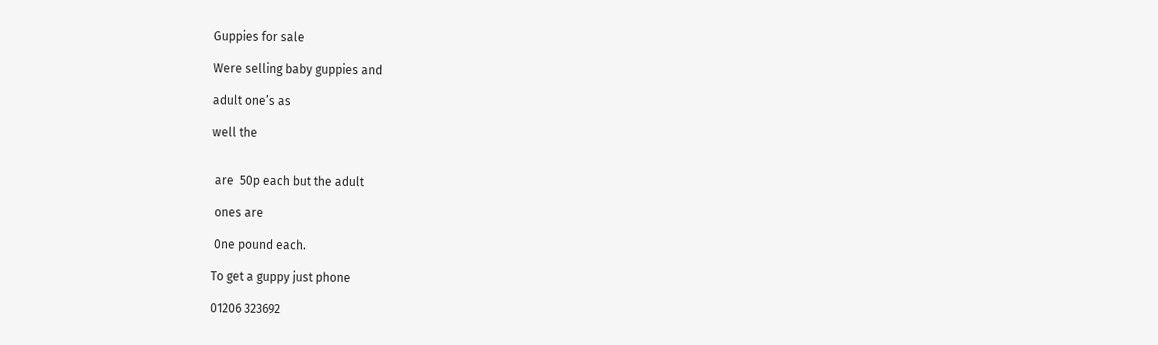Guppies for sale

Were selling baby guppies and

adult one’s as

well the


 are  50p each but the adult

 ones are

 0ne pound each.

To get a guppy just phone

01206 323692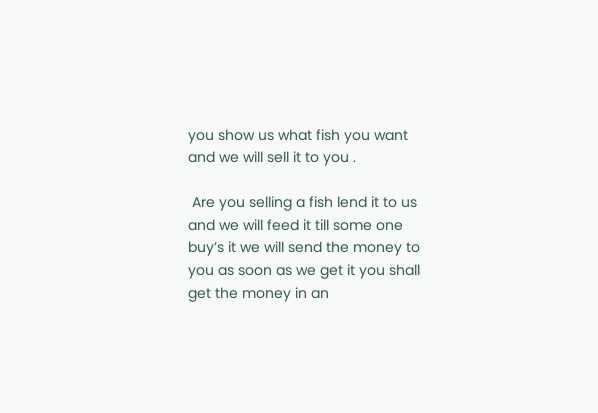you show us what fish you want and we will sell it to you .

 Are you selling a fish lend it to us and we will feed it till some one buy’s it we will send the money to you as soon as we get it you shall get the money in an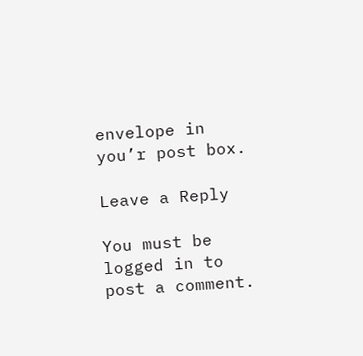envelope in you’r post box.

Leave a Reply

You must be logged in to post a comment.